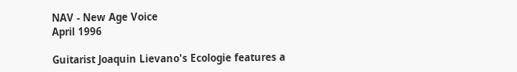NAV - New Age Voice
April 1996

Guitarist Joaquin Lievano's Ecologie features a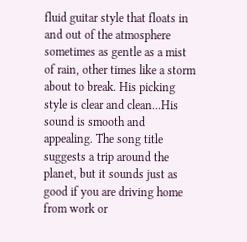fluid guitar style that floats in and out of the atmosphere sometimes as gentle as a mist of rain, other times like a storm about to break. His picking style is clear and clean...His sound is smooth and appealing. The song title suggests a trip around the planet, but it sounds just as good if you are driving home from work or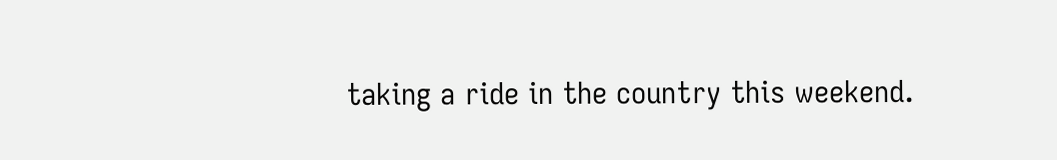taking a ride in the country this weekend.